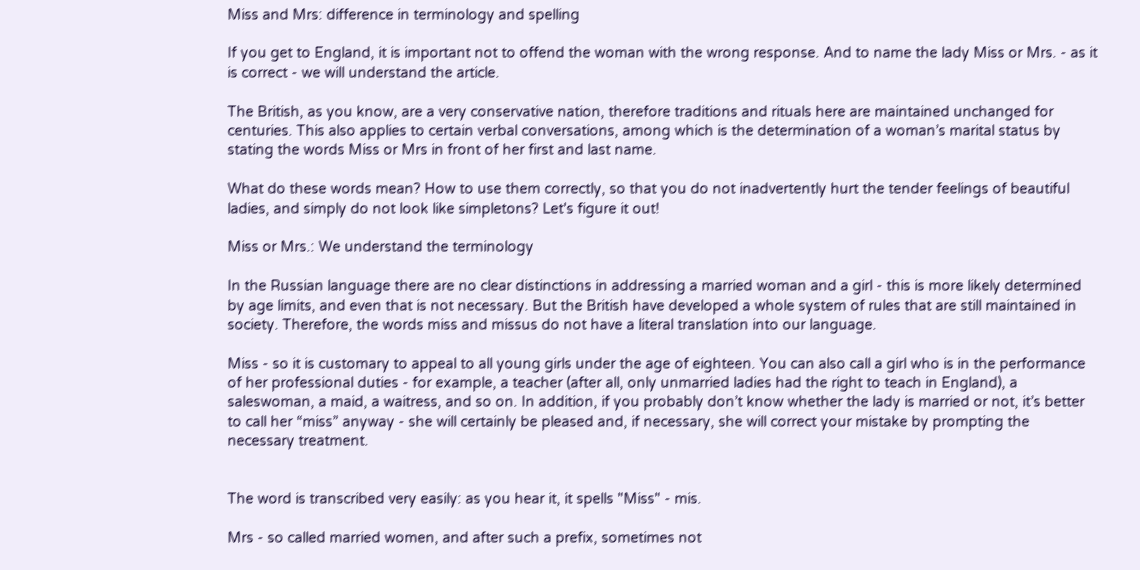Miss and Mrs: difference in terminology and spelling

If you get to England, it is important not to offend the woman with the wrong response. And to name the lady Miss or Mrs. - as it is correct - we will understand the article.

The British, as you know, are a very conservative nation, therefore traditions and rituals here are maintained unchanged for centuries. This also applies to certain verbal conversations, among which is the determination of a woman’s marital status by stating the words Miss or Mrs in front of her first and last name.

What do these words mean? How to use them correctly, so that you do not inadvertently hurt the tender feelings of beautiful ladies, and simply do not look like simpletons? Let's figure it out!

Miss or Mrs.: We understand the terminology

In the Russian language there are no clear distinctions in addressing a married woman and a girl - this is more likely determined by age limits, and even that is not necessary. But the British have developed a whole system of rules that are still maintained in society. Therefore, the words miss and missus do not have a literal translation into our language.

Miss - so it is customary to appeal to all young girls under the age of eighteen. You can also call a girl who is in the performance of her professional duties - for example, a teacher (after all, only unmarried ladies had the right to teach in England), a saleswoman, a maid, a waitress, and so on. In addition, if you probably don’t know whether the lady is married or not, it’s better to call her “miss” anyway - she will certainly be pleased and, if necessary, she will correct your mistake by prompting the necessary treatment.


The word is transcribed very easily: as you hear it, it spells "Miss" - mis.

Mrs - so called married women, and after such a prefix, sometimes not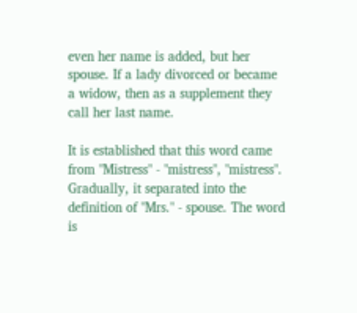even her name is added, but her spouse. If a lady divorced or became a widow, then as a supplement they call her last name.

It is established that this word came from "Mistress" - "mistress", "mistress". Gradually, it separated into the definition of "Mrs." - spouse. The word is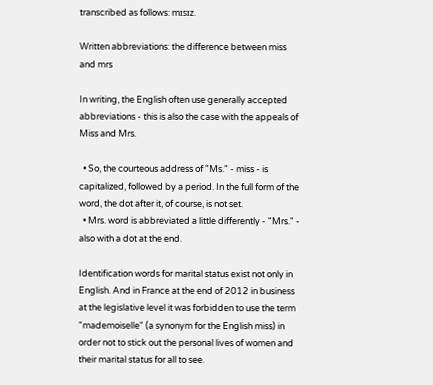transcribed as follows: mɪsɪz.

Written abbreviations: the difference between miss and mrs

In writing, the English often use generally accepted abbreviations - this is also the case with the appeals of Miss and Mrs.

  • So, the courteous address of "Ms." - miss - is capitalized, followed by a period. In the full form of the word, the dot after it, of course, is not set.
  • Mrs. word is abbreviated a little differently - "Mrs." - also with a dot at the end.

Identification words for marital status exist not only in English. And in France at the end of 2012 in business at the legislative level it was forbidden to use the term "mademoiselle" (a synonym for the English miss) in order not to stick out the personal lives of women and their marital status for all to see.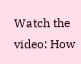Watch the video: How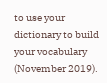to use your dictionary to build your vocabulary (November 2019).